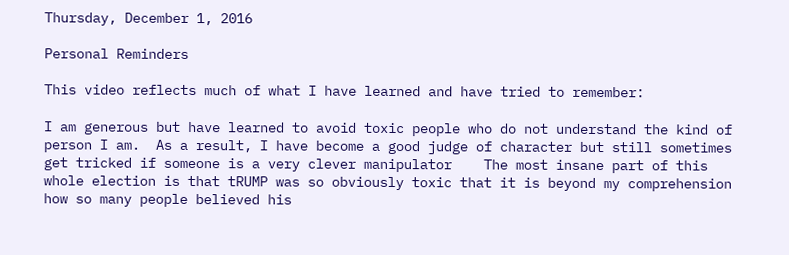Thursday, December 1, 2016

Personal Reminders

This video reflects much of what I have learned and have tried to remember:

I am generous but have learned to avoid toxic people who do not understand the kind of person I am.  As a result, I have become a good judge of character but still sometimes get tricked if someone is a very clever manipulator    The most insane part of this whole election is that tRUMP was so obviously toxic that it is beyond my comprehension how so many people believed his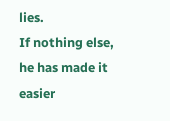lies.
If nothing else, he has made it easier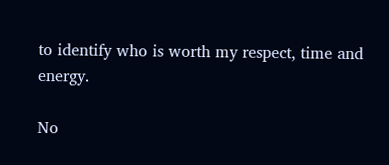to identify who is worth my respect, time and energy.

No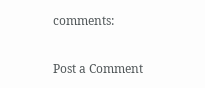comments:

Post a Comment